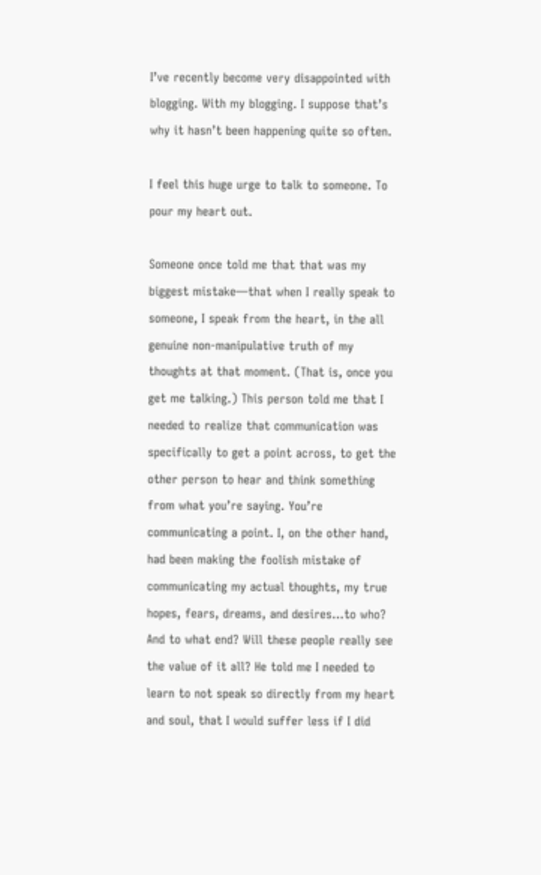I’ve recently become very disappointed with blogging. With my blogging. I suppose that’s why it hasn’t been happening quite so often.

I feel this huge urge to talk to someone. To pour my heart out.

Someone once told me that that was my biggest mistake—that when I really speak to someone, I speak from the heart, in the all genuine non-manipulative truth of my thoughts at that moment. (That is, once you get me talking.) This person told me that I needed to realize that communication was specifically to get a point across, to get the other person to hear and think something from what you’re saying. You’re communicating a point. I, on the other hand, had been making the foolish mistake of communicating my actual thoughts, my true hopes, fears, dreams, and desires…to who? And to what end? Will these people really see the value of it all? He told me I needed to learn to not speak so directly from my heart and soul, that I would suffer less if I did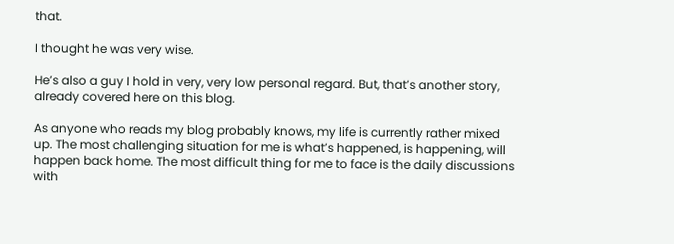that.

I thought he was very wise.

He’s also a guy I hold in very, very low personal regard. But, that’s another story, already covered here on this blog.

As anyone who reads my blog probably knows, my life is currently rather mixed up. The most challenging situation for me is what’s happened, is happening, will happen back home. The most difficult thing for me to face is the daily discussions with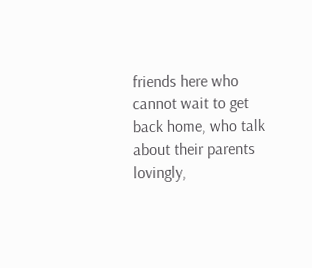friends here who cannot wait to get back home, who talk about their parents lovingly,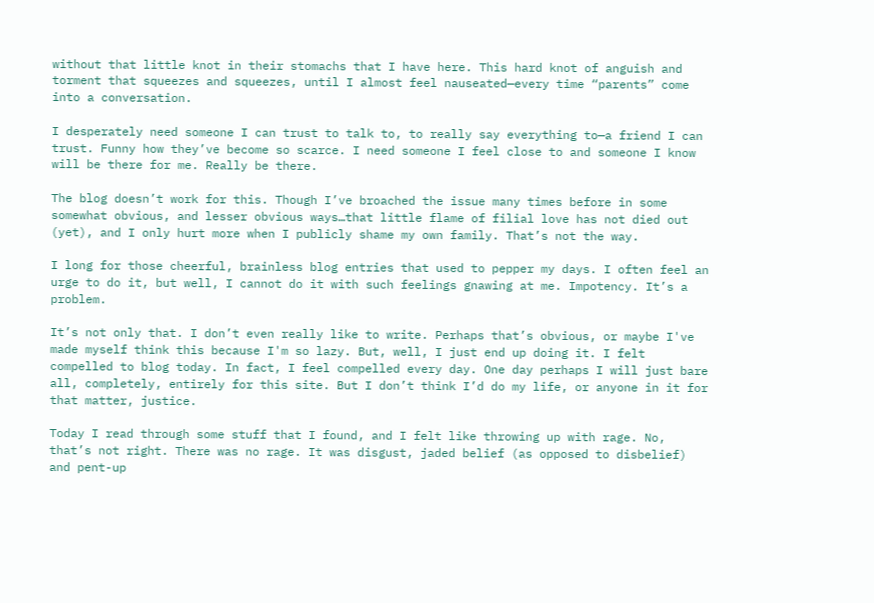without that little knot in their stomachs that I have here. This hard knot of anguish and torment that squeezes and squeezes, until I almost feel nauseated—every time “parents” come into a conversation.

I desperately need someone I can trust to talk to, to really say everything to—a friend I can trust. Funny how they’ve become so scarce. I need someone I feel close to and someone I know will be there for me. Really be there.

The blog doesn’t work for this. Though I’ve broached the issue many times before in some somewhat obvious, and lesser obvious ways…that little flame of filial love has not died out (yet), and I only hurt more when I publicly shame my own family. That’s not the way.

I long for those cheerful, brainless blog entries that used to pepper my days. I often feel an urge to do it, but well, I cannot do it with such feelings gnawing at me. Impotency. It’s a problem.

It’s not only that. I don’t even really like to write. Perhaps that’s obvious, or maybe I've made myself think this because I'm so lazy. But, well, I just end up doing it. I felt compelled to blog today. In fact, I feel compelled every day. One day perhaps I will just bare all, completely, entirely for this site. But I don’t think I’d do my life, or anyone in it for that matter, justice.

Today I read through some stuff that I found, and I felt like throwing up with rage. No, that’s not right. There was no rage. It was disgust, jaded belief (as opposed to disbelief) and pent-up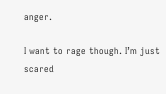anger.

I want to rage though. I’m just scared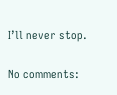I’ll never stop.

No comments: